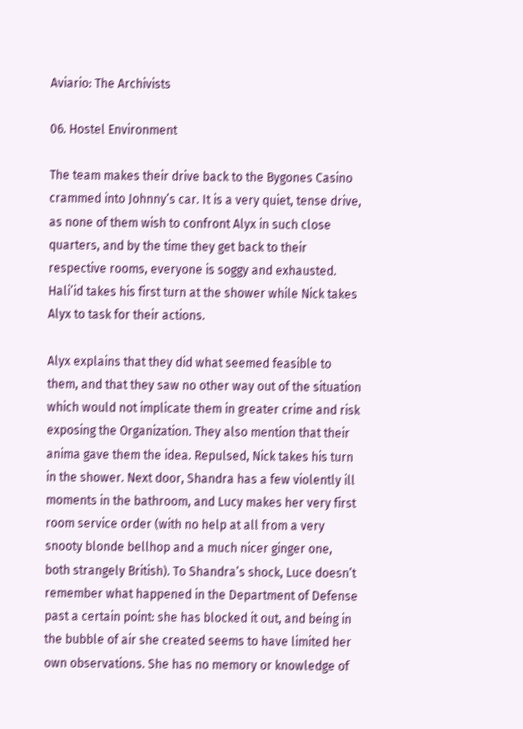Aviario: The Archivists

06. Hostel Environment

The team makes their drive back to the Bygones Casino crammed into Johnny’s car. It is a very quiet, tense drive, as none of them wish to confront Alyx in such close quarters, and by the time they get back to their respective rooms, everyone is soggy and exhausted. Hali’id takes his first turn at the shower while Nick takes Alyx to task for their actions.

Alyx explains that they did what seemed feasible to them, and that they saw no other way out of the situation which would not implicate them in greater crime and risk exposing the Organization. They also mention that their anima gave them the idea. Repulsed, Nick takes his turn in the shower. Next door, Shandra has a few violently ill moments in the bathroom, and Lucy makes her very first room service order (with no help at all from a very snooty blonde bellhop and a much nicer ginger one, both strangely British). To Shandra’s shock, Luce doesn’t remember what happened in the Department of Defense past a certain point: she has blocked it out, and being in the bubble of air she created seems to have limited her own observations. She has no memory or knowledge of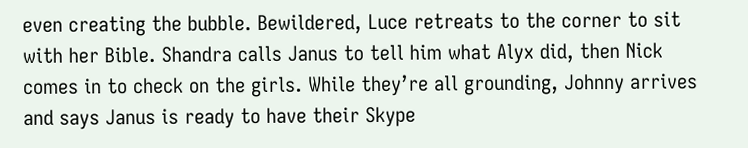even creating the bubble. Bewildered, Luce retreats to the corner to sit with her Bible. Shandra calls Janus to tell him what Alyx did, then Nick comes in to check on the girls. While they’re all grounding, Johnny arrives and says Janus is ready to have their Skype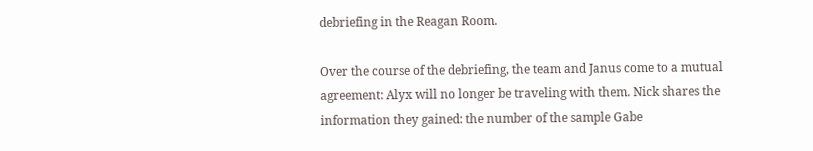debriefing in the Reagan Room.

Over the course of the debriefing, the team and Janus come to a mutual agreement: Alyx will no longer be traveling with them. Nick shares the information they gained: the number of the sample Gabe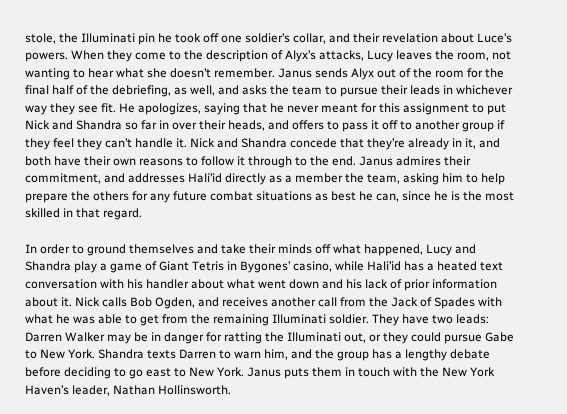stole, the Illuminati pin he took off one soldier’s collar, and their revelation about Luce’s powers. When they come to the description of Alyx’s attacks, Lucy leaves the room, not wanting to hear what she doesn’t remember. Janus sends Alyx out of the room for the final half of the debriefing, as well, and asks the team to pursue their leads in whichever way they see fit. He apologizes, saying that he never meant for this assignment to put Nick and Shandra so far in over their heads, and offers to pass it off to another group if they feel they can’t handle it. Nick and Shandra concede that they’re already in it, and both have their own reasons to follow it through to the end. Janus admires their commitment, and addresses Hali’id directly as a member the team, asking him to help prepare the others for any future combat situations as best he can, since he is the most skilled in that regard.

In order to ground themselves and take their minds off what happened, Lucy and Shandra play a game of Giant Tetris in Bygones’ casino, while Hali’id has a heated text conversation with his handler about what went down and his lack of prior information about it. Nick calls Bob Ogden, and receives another call from the Jack of Spades with what he was able to get from the remaining Illuminati soldier. They have two leads: Darren Walker may be in danger for ratting the Illuminati out, or they could pursue Gabe to New York. Shandra texts Darren to warn him, and the group has a lengthy debate before deciding to go east to New York. Janus puts them in touch with the New York Haven’s leader, Nathan Hollinsworth.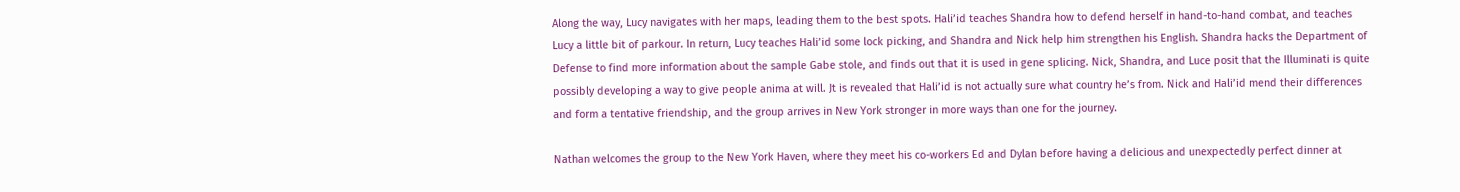Along the way, Lucy navigates with her maps, leading them to the best spots. Hali’id teaches Shandra how to defend herself in hand-to-hand combat, and teaches Lucy a little bit of parkour. In return, Lucy teaches Hali’id some lock picking, and Shandra and Nick help him strengthen his English. Shandra hacks the Department of Defense to find more information about the sample Gabe stole, and finds out that it is used in gene splicing. Nick, Shandra, and Luce posit that the Illuminati is quite possibly developing a way to give people anima at will. Jt is revealed that Hali’id is not actually sure what country he’s from. Nick and Hali’id mend their differences and form a tentative friendship, and the group arrives in New York stronger in more ways than one for the journey.

Nathan welcomes the group to the New York Haven, where they meet his co-workers Ed and Dylan before having a delicious and unexpectedly perfect dinner at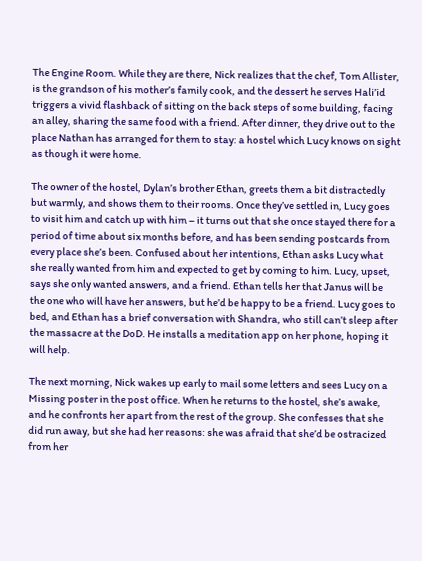The Engine Room. While they are there, Nick realizes that the chef, Tom Allister, is the grandson of his mother’s family cook, and the dessert he serves Hali’id triggers a vivid flashback of sitting on the back steps of some building, facing an alley, sharing the same food with a friend. After dinner, they drive out to the place Nathan has arranged for them to stay: a hostel which Lucy knows on sight as though it were home.

The owner of the hostel, Dylan’s brother Ethan, greets them a bit distractedly but warmly, and shows them to their rooms. Once they’ve settled in, Lucy goes to visit him and catch up with him – it turns out that she once stayed there for a period of time about six months before, and has been sending postcards from every place she’s been. Confused about her intentions, Ethan asks Lucy what she really wanted from him and expected to get by coming to him. Lucy, upset, says she only wanted answers, and a friend. Ethan tells her that Janus will be the one who will have her answers, but he’d be happy to be a friend. Lucy goes to bed, and Ethan has a brief conversation with Shandra, who still can’t sleep after the massacre at the DoD. He installs a meditation app on her phone, hoping it will help.

The next morning, Nick wakes up early to mail some letters and sees Lucy on a Missing poster in the post office. When he returns to the hostel, she’s awake, and he confronts her apart from the rest of the group. She confesses that she did run away, but she had her reasons: she was afraid that she’d be ostracized from her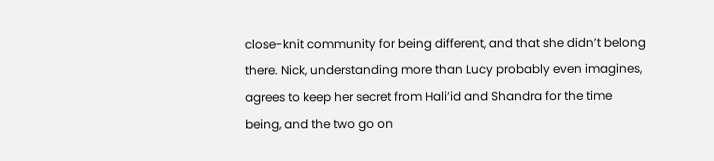close-knit community for being different, and that she didn’t belong there. Nick, understanding more than Lucy probably even imagines, agrees to keep her secret from Hali’id and Shandra for the time being, and the two go on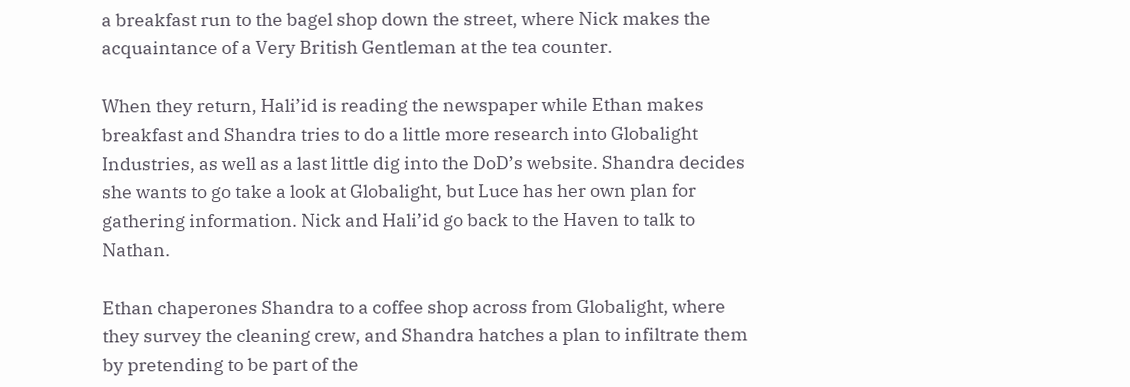a breakfast run to the bagel shop down the street, where Nick makes the acquaintance of a Very British Gentleman at the tea counter.

When they return, Hali’id is reading the newspaper while Ethan makes breakfast and Shandra tries to do a little more research into Globalight Industries, as well as a last little dig into the DoD’s website. Shandra decides she wants to go take a look at Globalight, but Luce has her own plan for gathering information. Nick and Hali’id go back to the Haven to talk to Nathan.

Ethan chaperones Shandra to a coffee shop across from Globalight, where they survey the cleaning crew, and Shandra hatches a plan to infiltrate them by pretending to be part of the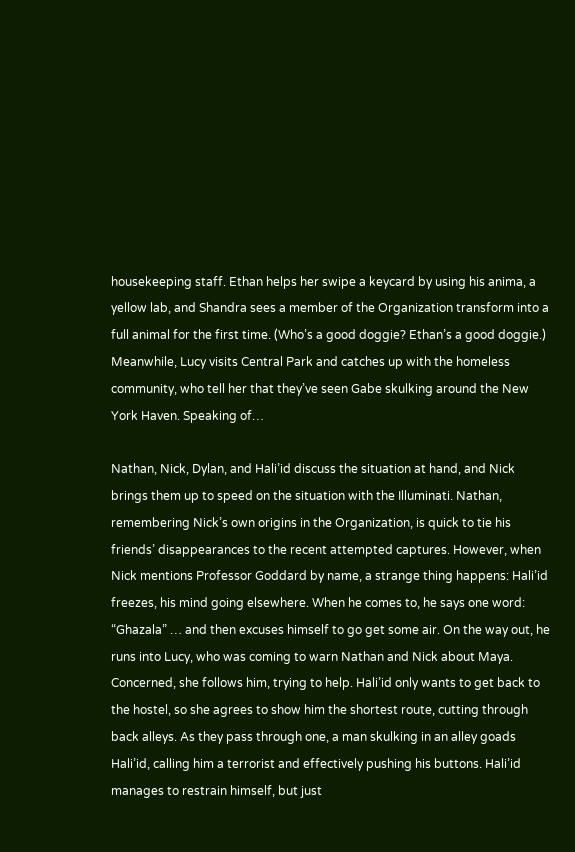housekeeping staff. Ethan helps her swipe a keycard by using his anima, a yellow lab, and Shandra sees a member of the Organization transform into a full animal for the first time. (Who’s a good doggie? Ethan’s a good doggie.) Meanwhile, Lucy visits Central Park and catches up with the homeless community, who tell her that they’ve seen Gabe skulking around the New York Haven. Speaking of…

Nathan, Nick, Dylan, and Hali’id discuss the situation at hand, and Nick brings them up to speed on the situation with the Illuminati. Nathan, remembering Nick’s own origins in the Organization, is quick to tie his friends’ disappearances to the recent attempted captures. However, when Nick mentions Professor Goddard by name, a strange thing happens: Hali’id freezes, his mind going elsewhere. When he comes to, he says one word: “Ghazala” … and then excuses himself to go get some air. On the way out, he runs into Lucy, who was coming to warn Nathan and Nick about Maya. Concerned, she follows him, trying to help. Hali’id only wants to get back to the hostel, so she agrees to show him the shortest route, cutting through back alleys. As they pass through one, a man skulking in an alley goads Hali’id, calling him a terrorist and effectively pushing his buttons. Hali’id manages to restrain himself, but just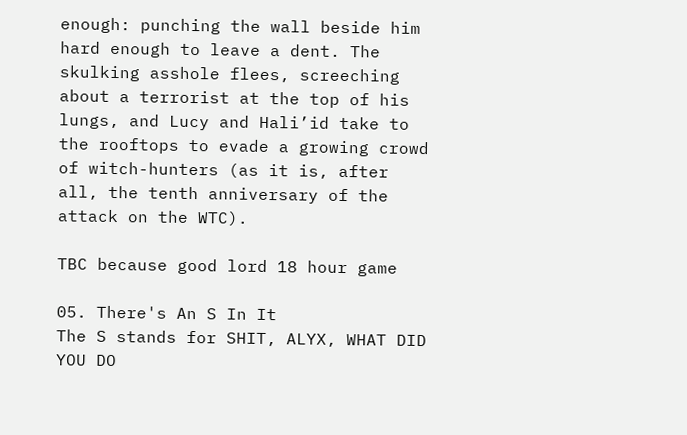enough: punching the wall beside him hard enough to leave a dent. The skulking asshole flees, screeching about a terrorist at the top of his lungs, and Lucy and Hali’id take to the rooftops to evade a growing crowd of witch-hunters (as it is, after all, the tenth anniversary of the attack on the WTC).

TBC because good lord 18 hour game

05. There's An S In It
The S stands for SHIT, ALYX, WHAT DID YOU DO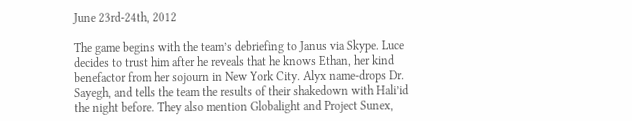June 23rd-24th, 2012

The game begins with the team’s debriefing to Janus via Skype. Luce decides to trust him after he reveals that he knows Ethan, her kind benefactor from her sojourn in New York City. Alyx name-drops Dr. Sayegh, and tells the team the results of their shakedown with Hali’id the night before. They also mention Globalight and Project Sunex,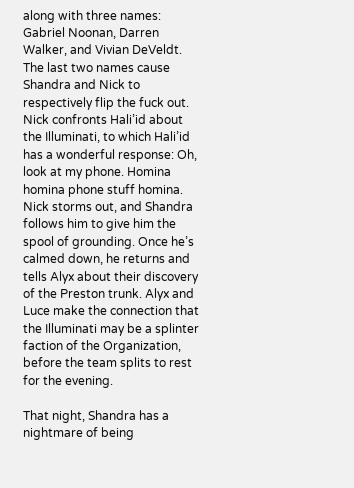along with three names: Gabriel Noonan, Darren Walker, and Vivian DeVeldt. The last two names cause Shandra and Nick to respectively flip the fuck out. Nick confronts Hali’id about the Illuminati, to which Hali’id has a wonderful response: Oh, look at my phone. Homina homina phone stuff homina. Nick storms out, and Shandra follows him to give him the spool of grounding. Once he’s calmed down, he returns and tells Alyx about their discovery of the Preston trunk. Alyx and Luce make the connection that the Illuminati may be a splinter faction of the Organization, before the team splits to rest for the evening.

That night, Shandra has a nightmare of being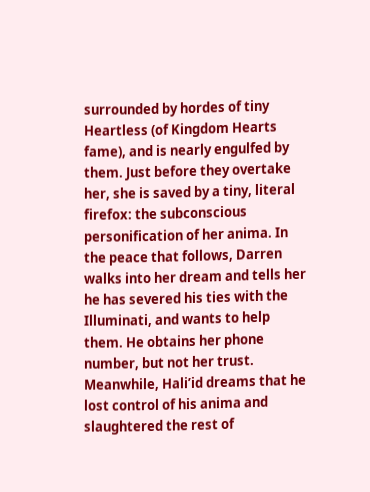surrounded by hordes of tiny Heartless (of Kingdom Hearts fame), and is nearly engulfed by them. Just before they overtake her, she is saved by a tiny, literal firefox: the subconscious personification of her anima. In the peace that follows, Darren walks into her dream and tells her he has severed his ties with the Illuminati, and wants to help them. He obtains her phone number, but not her trust. Meanwhile, Hali’id dreams that he lost control of his anima and slaughtered the rest of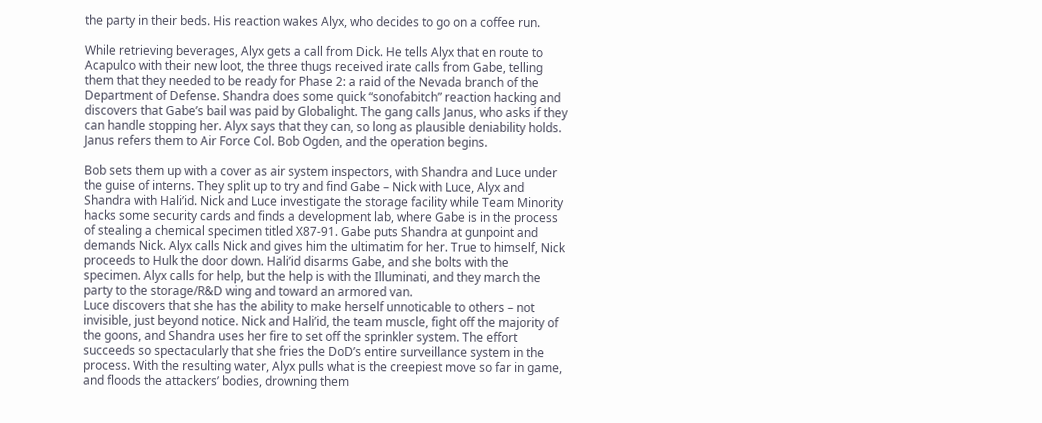the party in their beds. His reaction wakes Alyx, who decides to go on a coffee run.

While retrieving beverages, Alyx gets a call from Dick. He tells Alyx that en route to Acapulco with their new loot, the three thugs received irate calls from Gabe, telling them that they needed to be ready for Phase 2: a raid of the Nevada branch of the Department of Defense. Shandra does some quick “sonofabitch” reaction hacking and discovers that Gabe’s bail was paid by Globalight. The gang calls Janus, who asks if they can handle stopping her. Alyx says that they can, so long as plausible deniability holds. Janus refers them to Air Force Col. Bob Ogden, and the operation begins.

Bob sets them up with a cover as air system inspectors, with Shandra and Luce under the guise of interns. They split up to try and find Gabe – Nick with Luce, Alyx and Shandra with Hali’id. Nick and Luce investigate the storage facility while Team Minority hacks some security cards and finds a development lab, where Gabe is in the process of stealing a chemical specimen titled X87-91. Gabe puts Shandra at gunpoint and demands Nick. Alyx calls Nick and gives him the ultimatim for her. True to himself, Nick proceeds to Hulk the door down. Hali’id disarms Gabe, and she bolts with the specimen. Alyx calls for help, but the help is with the Illuminati, and they march the party to the storage/R&D wing and toward an armored van.
Luce discovers that she has the ability to make herself unnoticable to others – not invisible, just beyond notice. Nick and Hali’id, the team muscle, fight off the majority of the goons, and Shandra uses her fire to set off the sprinkler system. The effort succeeds so spectacularly that she fries the DoD’s entire surveillance system in the process. With the resulting water, Alyx pulls what is the creepiest move so far in game, and floods the attackers’ bodies, drowning them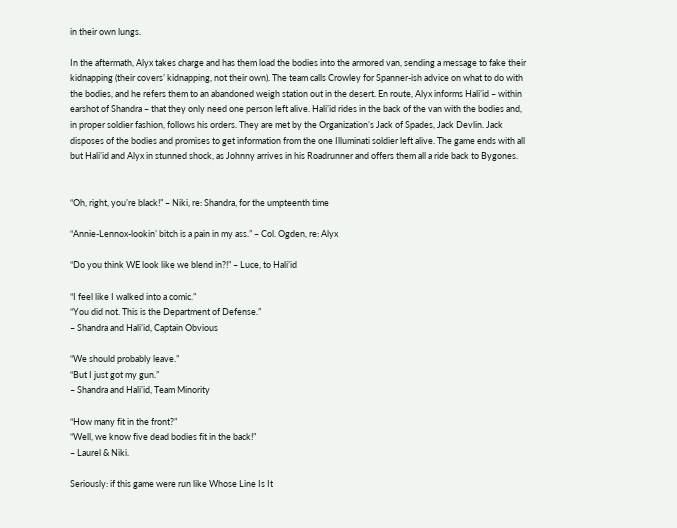in their own lungs.

In the aftermath, Alyx takes charge and has them load the bodies into the armored van, sending a message to fake their kidnapping (their covers’ kidnapping, not their own). The team calls Crowley for Spanner-ish advice on what to do with the bodies, and he refers them to an abandoned weigh station out in the desert. En route, Alyx informs Hali’id – within earshot of Shandra – that they only need one person left alive. Hali’id rides in the back of the van with the bodies and, in proper soldier fashion, follows his orders. They are met by the Organization’s Jack of Spades, Jack Devlin. Jack disposes of the bodies and promises to get information from the one Illuminati soldier left alive. The game ends with all but Hali’id and Alyx in stunned shock, as Johnny arrives in his Roadrunner and offers them all a ride back to Bygones.


“Oh, right, you’re black!” – Niki, re: Shandra, for the umpteenth time

“Annie-Lennox-lookin’ bitch is a pain in my ass.” – Col. Ogden, re: Alyx

“Do you think WE look like we blend in?!” – Luce, to Hali’id

“I feel like I walked into a comic.”
“You did not. This is the Department of Defense.”
– Shandra and Hali’id, Captain Obvious

“We should probably leave.”
“But I just got my gun.”
– Shandra and Hali’id, Team Minority

“How many fit in the front?”
“Well, we know five dead bodies fit in the back!”
– Laurel & Niki.

Seriously: if this game were run like Whose Line Is It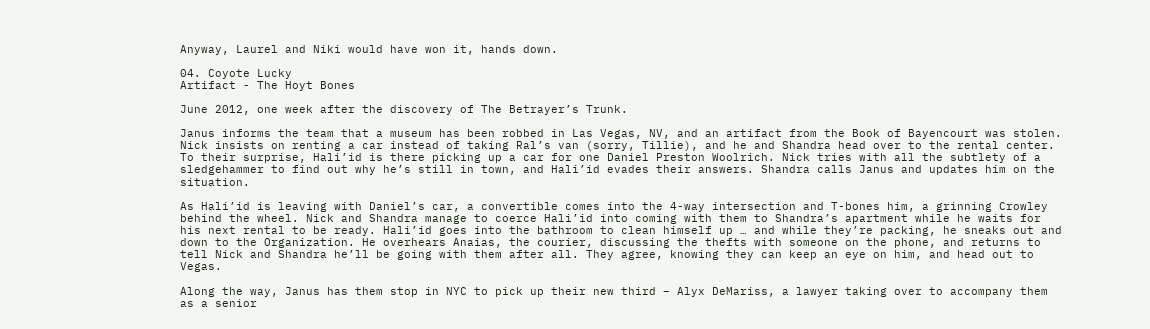Anyway, Laurel and Niki would have won it, hands down.

04. Coyote Lucky
Artifact - The Hoyt Bones

June 2012, one week after the discovery of The Betrayer’s Trunk.

Janus informs the team that a museum has been robbed in Las Vegas, NV, and an artifact from the Book of Bayencourt was stolen. Nick insists on renting a car instead of taking Ral’s van (sorry, Tillie), and he and Shandra head over to the rental center. To their surprise, Hali’id is there picking up a car for one Daniel Preston Woolrich. Nick tries with all the subtlety of a sledgehammer to find out why he’s still in town, and Hali’id evades their answers. Shandra calls Janus and updates him on the situation.

As Hali’id is leaving with Daniel’s car, a convertible comes into the 4-way intersection and T-bones him, a grinning Crowley behind the wheel. Nick and Shandra manage to coerce Hali’id into coming with them to Shandra’s apartment while he waits for his next rental to be ready. Hali’id goes into the bathroom to clean himself up … and while they’re packing, he sneaks out and down to the Organization. He overhears Anaias, the courier, discussing the thefts with someone on the phone, and returns to tell Nick and Shandra he’ll be going with them after all. They agree, knowing they can keep an eye on him, and head out to Vegas.

Along the way, Janus has them stop in NYC to pick up their new third – Alyx DeMariss, a lawyer taking over to accompany them as a senior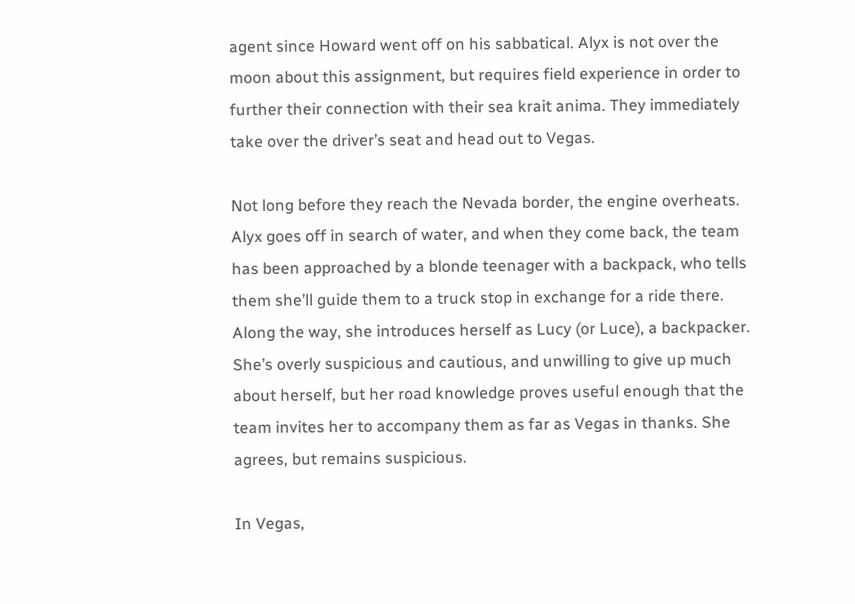agent since Howard went off on his sabbatical. Alyx is not over the moon about this assignment, but requires field experience in order to further their connection with their sea krait anima. They immediately take over the driver’s seat and head out to Vegas.

Not long before they reach the Nevada border, the engine overheats. Alyx goes off in search of water, and when they come back, the team has been approached by a blonde teenager with a backpack, who tells them she’ll guide them to a truck stop in exchange for a ride there. Along the way, she introduces herself as Lucy (or Luce), a backpacker. She’s overly suspicious and cautious, and unwilling to give up much about herself, but her road knowledge proves useful enough that the team invites her to accompany them as far as Vegas in thanks. She agrees, but remains suspicious.

In Vegas,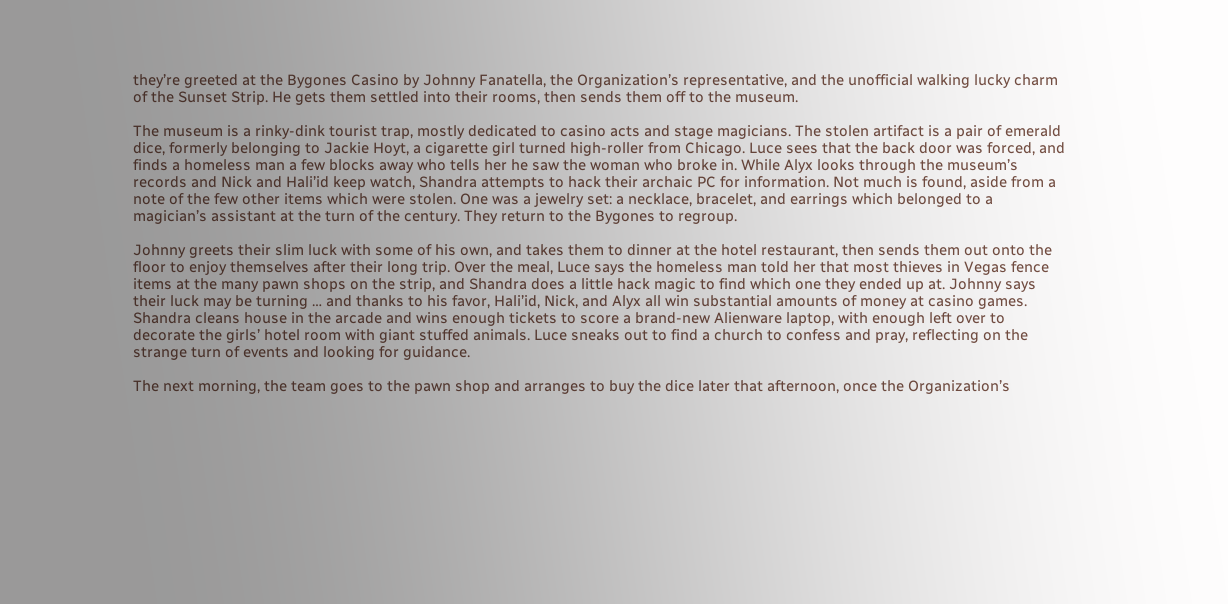they’re greeted at the Bygones Casino by Johnny Fanatella, the Organization’s representative, and the unofficial walking lucky charm of the Sunset Strip. He gets them settled into their rooms, then sends them off to the museum.

The museum is a rinky-dink tourist trap, mostly dedicated to casino acts and stage magicians. The stolen artifact is a pair of emerald dice, formerly belonging to Jackie Hoyt, a cigarette girl turned high-roller from Chicago. Luce sees that the back door was forced, and finds a homeless man a few blocks away who tells her he saw the woman who broke in. While Alyx looks through the museum’s records and Nick and Hali’id keep watch, Shandra attempts to hack their archaic PC for information. Not much is found, aside from a note of the few other items which were stolen. One was a jewelry set: a necklace, bracelet, and earrings which belonged to a magician’s assistant at the turn of the century. They return to the Bygones to regroup.

Johnny greets their slim luck with some of his own, and takes them to dinner at the hotel restaurant, then sends them out onto the floor to enjoy themselves after their long trip. Over the meal, Luce says the homeless man told her that most thieves in Vegas fence items at the many pawn shops on the strip, and Shandra does a little hack magic to find which one they ended up at. Johnny says their luck may be turning … and thanks to his favor, Hali’id, Nick, and Alyx all win substantial amounts of money at casino games. Shandra cleans house in the arcade and wins enough tickets to score a brand-new Alienware laptop, with enough left over to decorate the girls’ hotel room with giant stuffed animals. Luce sneaks out to find a church to confess and pray, reflecting on the strange turn of events and looking for guidance.

The next morning, the team goes to the pawn shop and arranges to buy the dice later that afternoon, once the Organization’s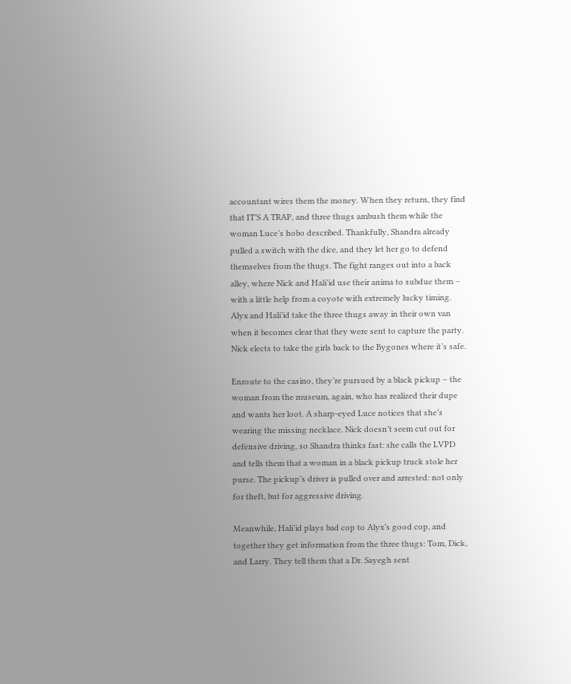accountant wires them the money. When they return, they find that IT’S A TRAP, and three thugs ambush them while the woman Luce’s hobo described. Thankfully, Shandra already pulled a switch with the dice, and they let her go to defend themselves from the thugs. The fight ranges out into a back alley, where Nick and Hali’id use their anima to subdue them – with a little help from a coyote with extremely lucky timing. Alyx and Hali’id take the three thugs away in their own van when it becomes clear that they were sent to capture the party. Nick elects to take the girls back to the Bygones where it’s safe.

Enroute to the casino, they’re pursued by a black pickup – the woman from the museum, again, who has realized their dupe and wants her loot. A sharp-eyed Luce notices that she’s wearing the missing necklace. Nick doesn’t seem cut out for defensive driving, so Shandra thinks fast: she calls the LVPD and tells them that a woman in a black pickup truck stole her purse. The pickup’s driver is pulled over and arrested: not only for theft, but for aggressive driving.

Meanwhile, Hali’id plays bad cop to Alyx’s good cop, and together they get information from the three thugs: Tom, Dick, and Larry. They tell them that a Dr. Sayegh sent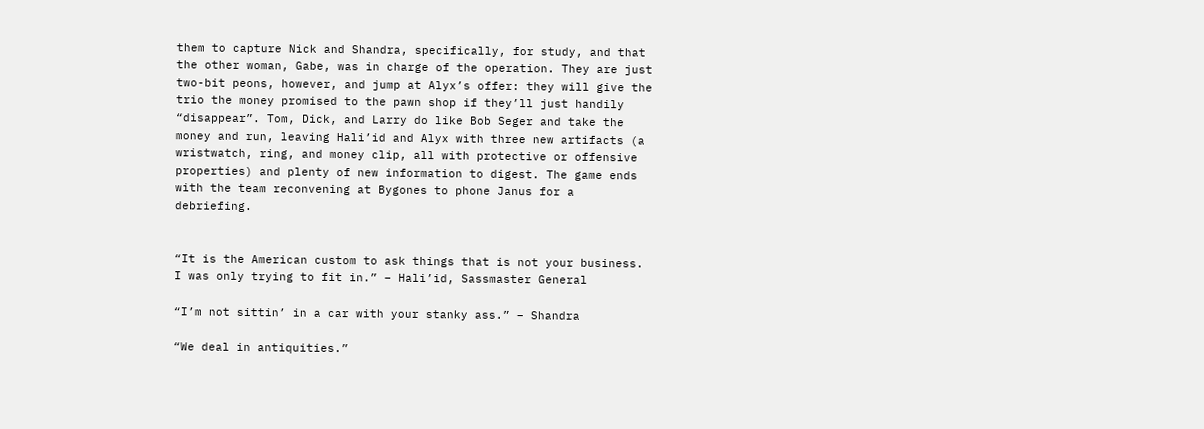them to capture Nick and Shandra, specifically, for study, and that the other woman, Gabe, was in charge of the operation. They are just two-bit peons, however, and jump at Alyx’s offer: they will give the trio the money promised to the pawn shop if they’ll just handily “disappear”. Tom, Dick, and Larry do like Bob Seger and take the money and run, leaving Hali’id and Alyx with three new artifacts (a wristwatch, ring, and money clip, all with protective or offensive properties) and plenty of new information to digest. The game ends with the team reconvening at Bygones to phone Janus for a debriefing.


“It is the American custom to ask things that is not your business. I was only trying to fit in.” – Hali’id, Sassmaster General

“I’m not sittin’ in a car with your stanky ass.” – Shandra

“We deal in antiquities.”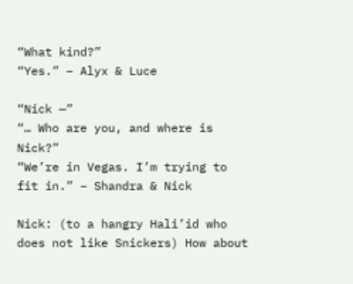“What kind?”
“Yes.” – Alyx & Luce

“Nick —”
“… Who are you, and where is Nick?”
“We’re in Vegas. I’m trying to fit in.” – Shandra & Nick

Nick: (to a hangry Hali’id who does not like Snickers) How about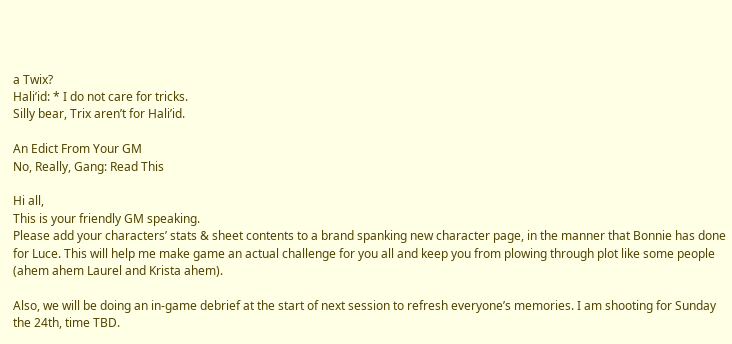a Twix?
Hali’id: * I do not care for tricks.
Silly bear, Trix aren’t for Hali’id.

An Edict From Your GM
No, Really, Gang: Read This

Hi all,
This is your friendly GM speaking.
Please add your characters’ stats & sheet contents to a brand spanking new character page, in the manner that Bonnie has done for Luce. This will help me make game an actual challenge for you all and keep you from plowing through plot like some people (ahem ahem Laurel and Krista ahem).

Also, we will be doing an in-game debrief at the start of next session to refresh everyone’s memories. I am shooting for Sunday the 24th, time TBD.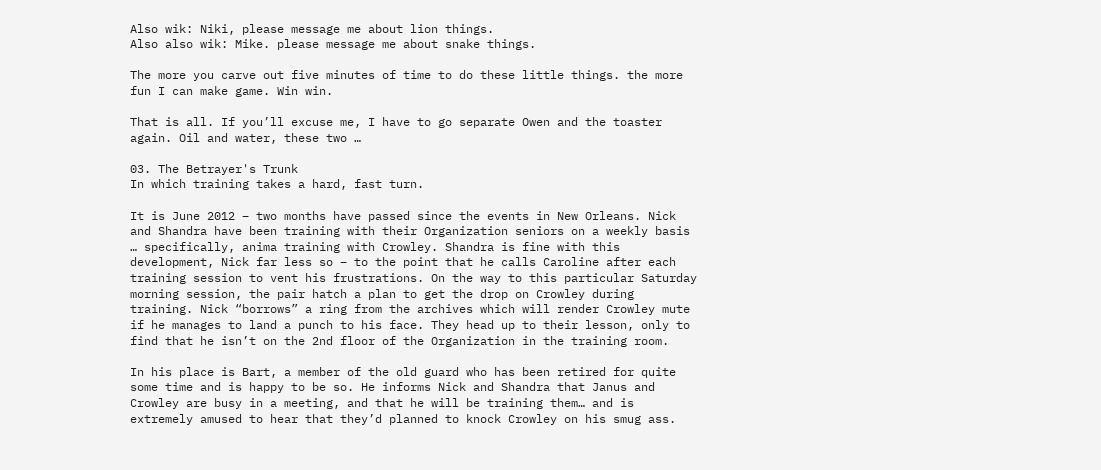Also wik: Niki, please message me about lion things.
Also also wik: Mike. please message me about snake things.

The more you carve out five minutes of time to do these little things. the more fun I can make game. Win win.

That is all. If you’ll excuse me, I have to go separate Owen and the toaster again. Oil and water, these two …

03. The Betrayer's Trunk
In which training takes a hard, fast turn.

It is June 2012 – two months have passed since the events in New Orleans. Nick and Shandra have been training with their Organization seniors on a weekly basis … specifically, anima training with Crowley. Shandra is fine with this development, Nick far less so – to the point that he calls Caroline after each training session to vent his frustrations. On the way to this particular Saturday morning session, the pair hatch a plan to get the drop on Crowley during training. Nick “borrows” a ring from the archives which will render Crowley mute if he manages to land a punch to his face. They head up to their lesson, only to find that he isn’t on the 2nd floor of the Organization in the training room.

In his place is Bart, a member of the old guard who has been retired for quite some time and is happy to be so. He informs Nick and Shandra that Janus and Crowley are busy in a meeting, and that he will be training them… and is extremely amused to hear that they’d planned to knock Crowley on his smug ass.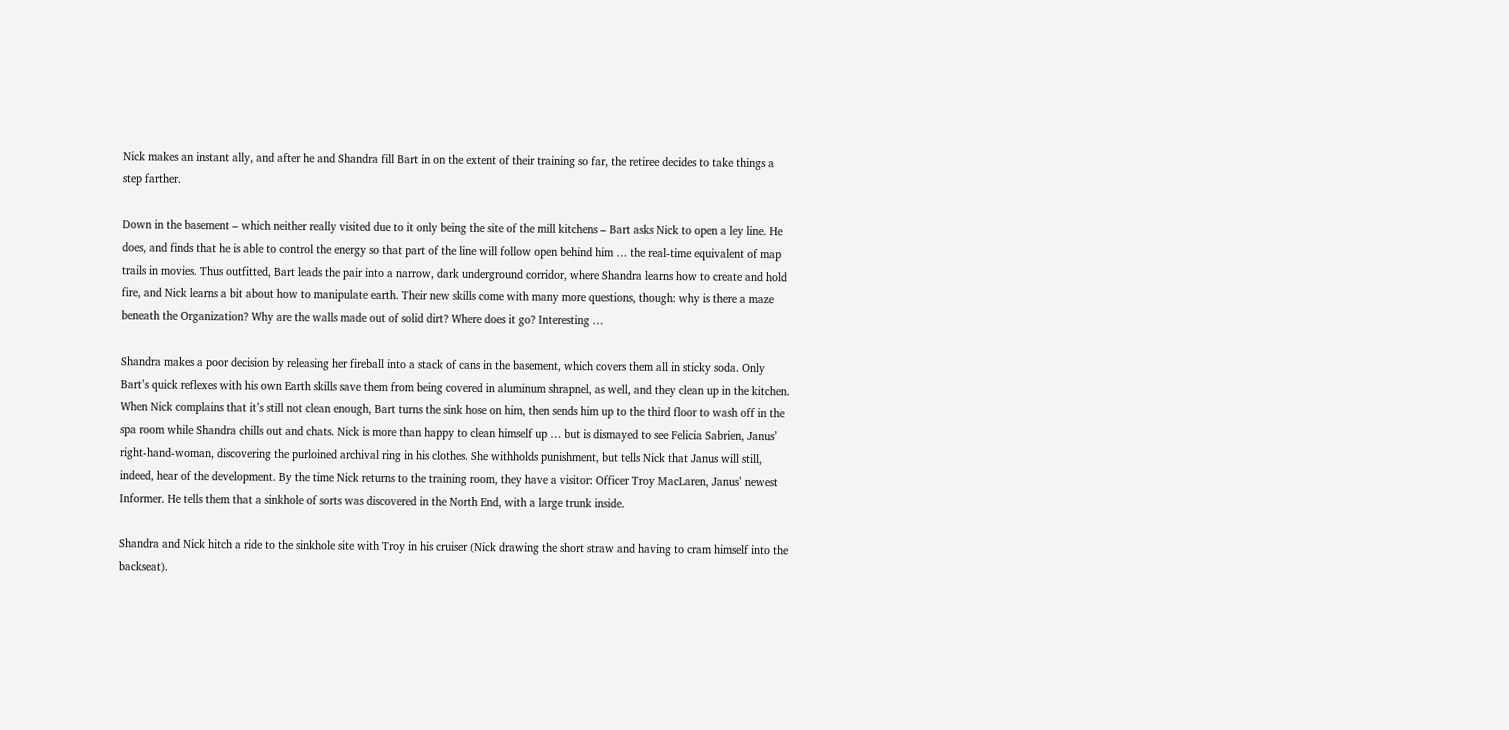Nick makes an instant ally, and after he and Shandra fill Bart in on the extent of their training so far, the retiree decides to take things a step farther.

Down in the basement – which neither really visited due to it only being the site of the mill kitchens – Bart asks Nick to open a ley line. He does, and finds that he is able to control the energy so that part of the line will follow open behind him … the real-time equivalent of map trails in movies. Thus outfitted, Bart leads the pair into a narrow, dark underground corridor, where Shandra learns how to create and hold fire, and Nick learns a bit about how to manipulate earth. Their new skills come with many more questions, though: why is there a maze beneath the Organization? Why are the walls made out of solid dirt? Where does it go? Interesting …

Shandra makes a poor decision by releasing her fireball into a stack of cans in the basement, which covers them all in sticky soda. Only Bart’s quick reflexes with his own Earth skills save them from being covered in aluminum shrapnel, as well, and they clean up in the kitchen. When Nick complains that it’s still not clean enough, Bart turns the sink hose on him, then sends him up to the third floor to wash off in the spa room while Shandra chills out and chats. Nick is more than happy to clean himself up … but is dismayed to see Felicia Sabrien, Janus’ right-hand-woman, discovering the purloined archival ring in his clothes. She withholds punishment, but tells Nick that Janus will still, indeed, hear of the development. By the time Nick returns to the training room, they have a visitor: Officer Troy MacLaren, Janus’ newest Informer. He tells them that a sinkhole of sorts was discovered in the North End, with a large trunk inside.

Shandra and Nick hitch a ride to the sinkhole site with Troy in his cruiser (Nick drawing the short straw and having to cram himself into the backseat).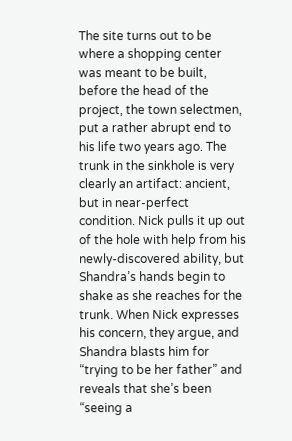The site turns out to be where a shopping center was meant to be built, before the head of the project, the town selectmen, put a rather abrupt end to his life two years ago. The trunk in the sinkhole is very clearly an artifact: ancient, but in near-perfect condition. Nick pulls it up out of the hole with help from his newly-discovered ability, but Shandra’s hands begin to shake as she reaches for the trunk. When Nick expresses his concern, they argue, and Shandra blasts him for “trying to be her father” and reveals that she’s been “seeing a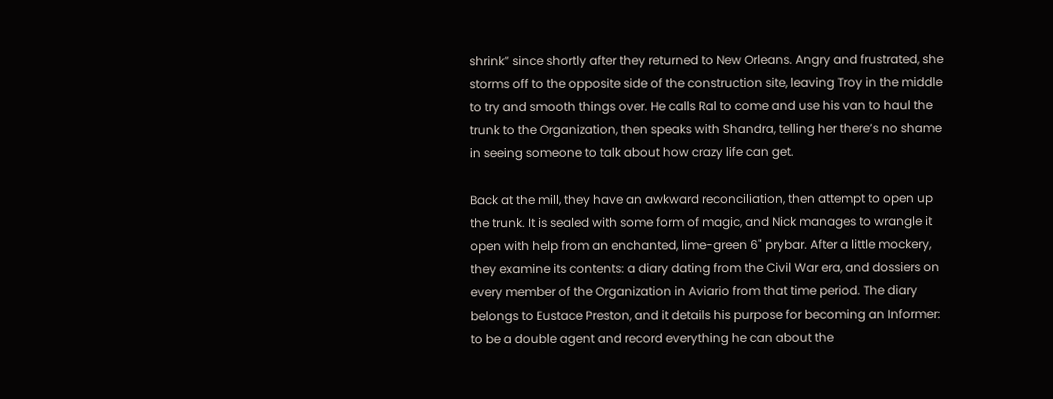shrink” since shortly after they returned to New Orleans. Angry and frustrated, she storms off to the opposite side of the construction site, leaving Troy in the middle to try and smooth things over. He calls Ral to come and use his van to haul the trunk to the Organization, then speaks with Shandra, telling her there’s no shame in seeing someone to talk about how crazy life can get.

Back at the mill, they have an awkward reconciliation, then attempt to open up the trunk. It is sealed with some form of magic, and Nick manages to wrangle it open with help from an enchanted, lime-green 6" prybar. After a little mockery, they examine its contents: a diary dating from the Civil War era, and dossiers on every member of the Organization in Aviario from that time period. The diary belongs to Eustace Preston, and it details his purpose for becoming an Informer: to be a double agent and record everything he can about the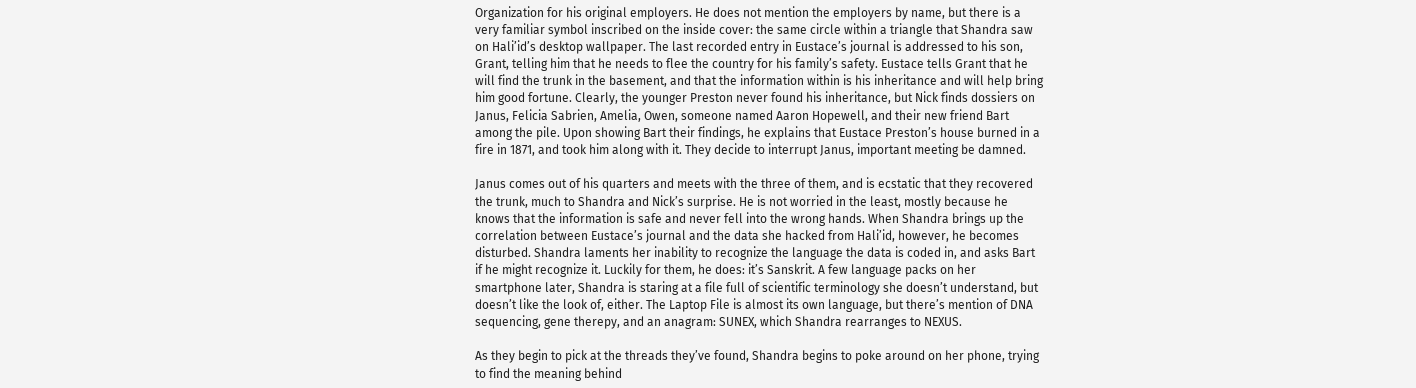Organization for his original employers. He does not mention the employers by name, but there is a very familiar symbol inscribed on the inside cover: the same circle within a triangle that Shandra saw on Hali’id’s desktop wallpaper. The last recorded entry in Eustace’s journal is addressed to his son, Grant, telling him that he needs to flee the country for his family’s safety. Eustace tells Grant that he will find the trunk in the basement, and that the information within is his inheritance and will help bring him good fortune. Clearly, the younger Preston never found his inheritance, but Nick finds dossiers on Janus, Felicia Sabrien, Amelia, Owen, someone named Aaron Hopewell, and their new friend Bart among the pile. Upon showing Bart their findings, he explains that Eustace Preston’s house burned in a fire in 1871, and took him along with it. They decide to interrupt Janus, important meeting be damned.

Janus comes out of his quarters and meets with the three of them, and is ecstatic that they recovered the trunk, much to Shandra and Nick’s surprise. He is not worried in the least, mostly because he knows that the information is safe and never fell into the wrong hands. When Shandra brings up the correlation between Eustace’s journal and the data she hacked from Hali’id, however, he becomes disturbed. Shandra laments her inability to recognize the language the data is coded in, and asks Bart if he might recognize it. Luckily for them, he does: it’s Sanskrit. A few language packs on her smartphone later, Shandra is staring at a file full of scientific terminology she doesn’t understand, but doesn’t like the look of, either. The Laptop File is almost its own language, but there’s mention of DNA sequencing, gene therepy, and an anagram: SUNEX, which Shandra rearranges to NEXUS.

As they begin to pick at the threads they’ve found, Shandra begins to poke around on her phone, trying to find the meaning behind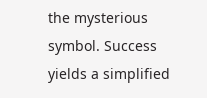the mysterious symbol. Success yields a simplified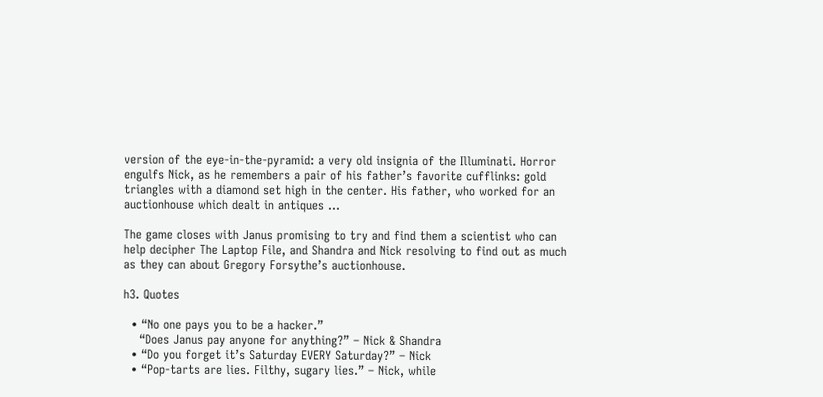version of the eye-in-the-pyramid: a very old insignia of the Illuminati. Horror engulfs Nick, as he remembers a pair of his father’s favorite cufflinks: gold triangles with a diamond set high in the center. His father, who worked for an auctionhouse which dealt in antiques …

The game closes with Janus promising to try and find them a scientist who can help decipher The Laptop File, and Shandra and Nick resolving to find out as much as they can about Gregory Forsythe’s auctionhouse.

h3. Quotes

  • “No one pays you to be a hacker.”
    “Does Janus pay anyone for anything?” – Nick & Shandra
  • “Do you forget it’s Saturday EVERY Saturday?” – Nick
  • “Pop-tarts are lies. Filthy, sugary lies.” – Nick, while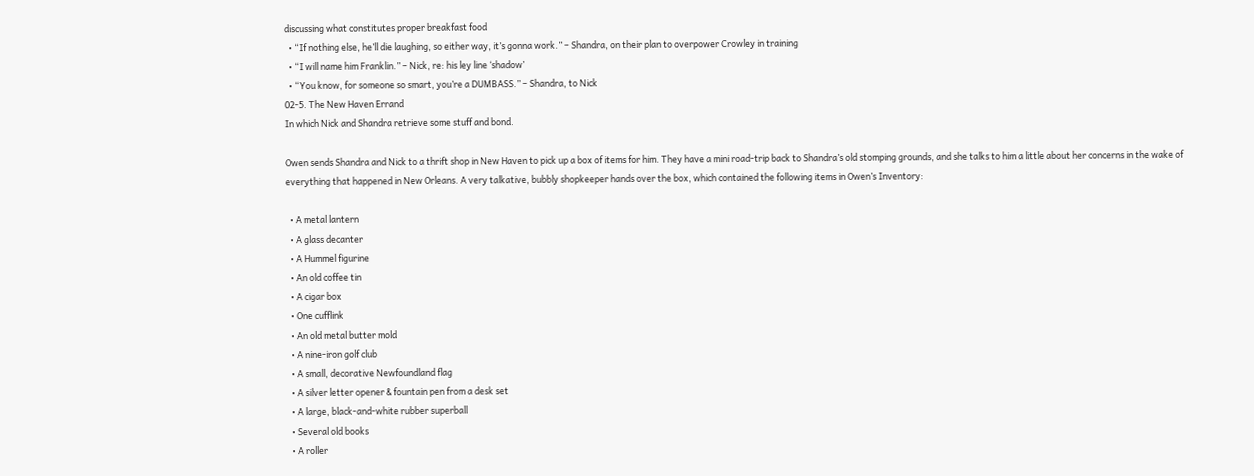discussing what constitutes proper breakfast food
  • “If nothing else, he’ll die laughing, so either way, it’s gonna work.” – Shandra, on their plan to overpower Crowley in training
  • “I will name him Franklin.” – Nick, re: his ley line ‘shadow’
  • “You know, for someone so smart, you’re a DUMBASS.” – Shandra, to Nick
02-5. The New Haven Errand
In which Nick and Shandra retrieve some stuff and bond.

Owen sends Shandra and Nick to a thrift shop in New Haven to pick up a box of items for him. They have a mini road-trip back to Shandra’s old stomping grounds, and she talks to him a little about her concerns in the wake of everything that happened in New Orleans. A very talkative, bubbly shopkeeper hands over the box, which contained the following items in Owen’s Inventory:

  • A metal lantern
  • A glass decanter
  • A Hummel figurine
  • An old coffee tin
  • A cigar box
  • One cufflink
  • An old metal butter mold
  • A nine-iron golf club
  • A small, decorative Newfoundland flag
  • A silver letter opener & fountain pen from a desk set
  • A large, black-and-white rubber superball
  • Several old books
  • A roller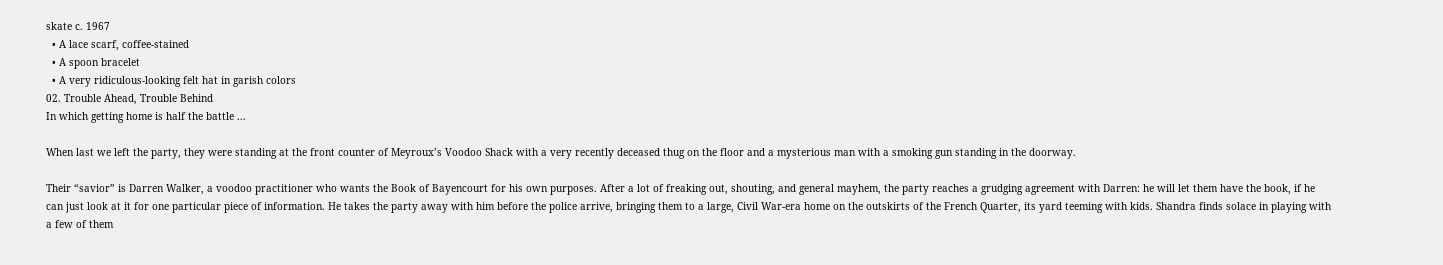skate c. 1967
  • A lace scarf, coffee-stained
  • A spoon bracelet
  • A very ridiculous-looking felt hat in garish colors
02. Trouble Ahead, Trouble Behind
In which getting home is half the battle ...

When last we left the party, they were standing at the front counter of Meyroux’s Voodoo Shack with a very recently deceased thug on the floor and a mysterious man with a smoking gun standing in the doorway.

Their “savior” is Darren Walker, a voodoo practitioner who wants the Book of Bayencourt for his own purposes. After a lot of freaking out, shouting, and general mayhem, the party reaches a grudging agreement with Darren: he will let them have the book, if he can just look at it for one particular piece of information. He takes the party away with him before the police arrive, bringing them to a large, Civil War-era home on the outskirts of the French Quarter, its yard teeming with kids. Shandra finds solace in playing with a few of them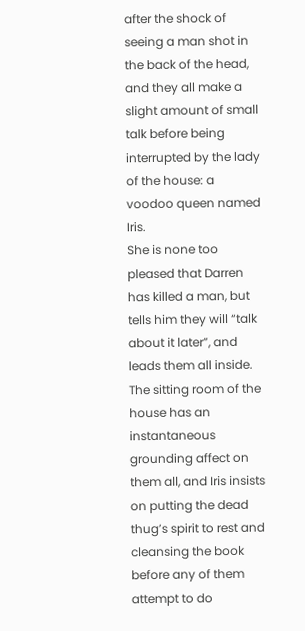after the shock of seeing a man shot in the back of the head, and they all make a slight amount of small talk before being interrupted by the lady of the house: a voodoo queen named Iris.
She is none too pleased that Darren has killed a man, but tells him they will “talk about it later”, and leads them all inside. The sitting room of the house has an instantaneous grounding affect on them all, and Iris insists on putting the dead thug’s spirit to rest and cleansing the book before any of them attempt to do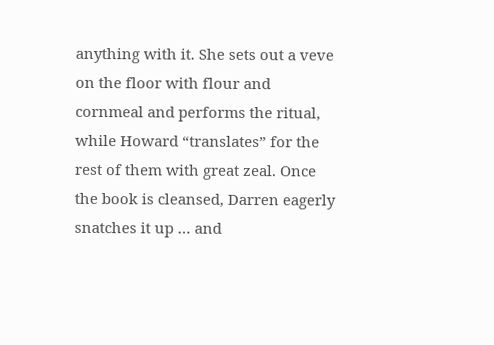anything with it. She sets out a veve on the floor with flour and cornmeal and performs the ritual, while Howard “translates” for the rest of them with great zeal. Once the book is cleansed, Darren eagerly snatches it up … and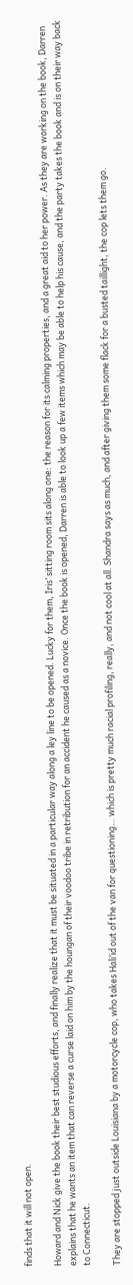finds that it will not open.

Howard and Nick give the book their best studious efforts, and finally realize that it must be situated in a particular way along a ley line to be opened. Lucky for them, Iris’ sitting room sits along one: the reason for its calming properties, and a great aid to her power. As they are working on the book, Darren explains that he wants an item that can reverse a curse laid on him by the houngan of their voodoo tribe in retribution for an accident he caused as a novice. Once the book is opened, Darren is able to look up a few items which may be able to help his cause, and the party takes the book and is on their way back to Connecticut.

They are stopped just outside Louisiana by a motorcycle cop, who takes Hali’id out of the van for questioning… which is pretty much racial profiling, really, and not cool at all. Shandra says as much, and after giving them some flack for a busted taillight, the cop lets them go.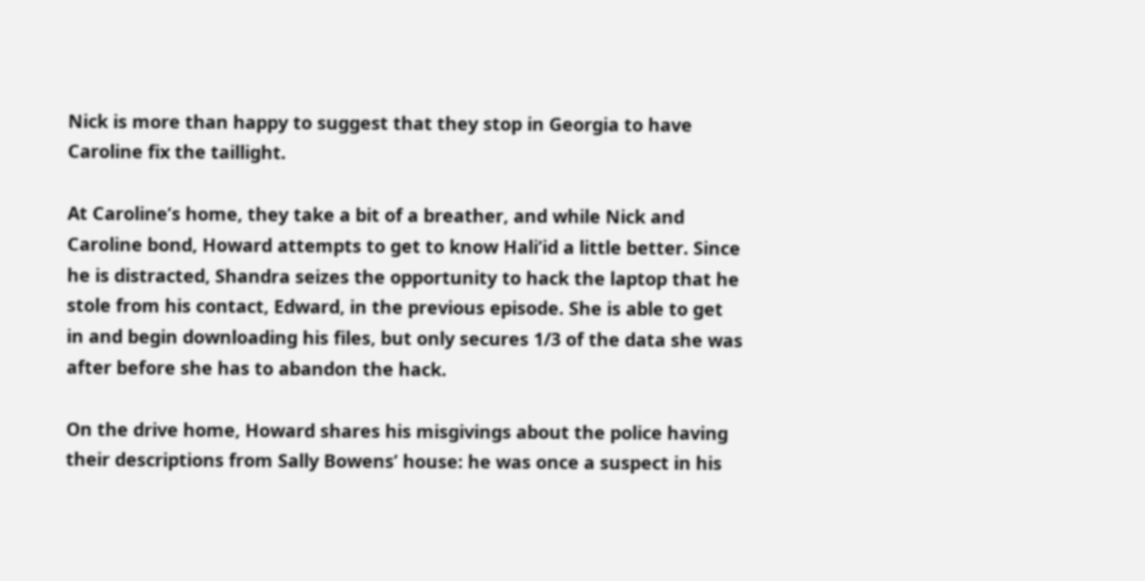Nick is more than happy to suggest that they stop in Georgia to have Caroline fix the taillight.

At Caroline’s home, they take a bit of a breather, and while Nick and Caroline bond, Howard attempts to get to know Hali’id a little better. Since he is distracted, Shandra seizes the opportunity to hack the laptop that he stole from his contact, Edward, in the previous episode. She is able to get in and begin downloading his files, but only secures 1/3 of the data she was after before she has to abandon the hack.

On the drive home, Howard shares his misgivings about the police having their descriptions from Sally Bowens’ house: he was once a suspect in his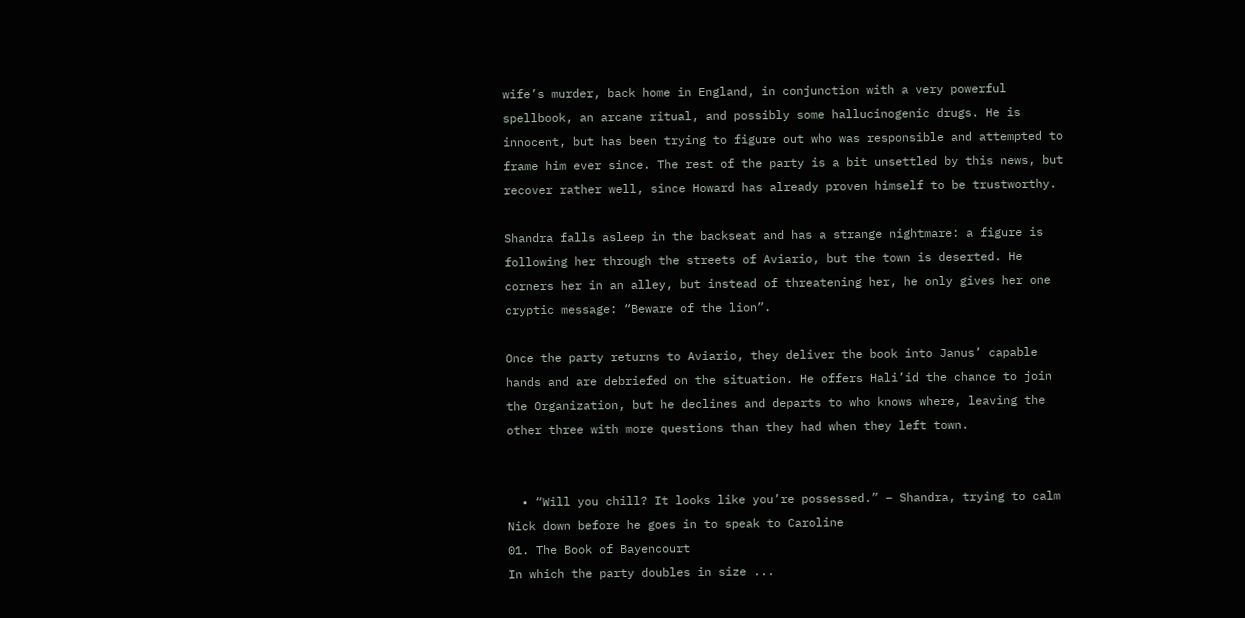wife’s murder, back home in England, in conjunction with a very powerful spellbook, an arcane ritual, and possibly some hallucinogenic drugs. He is innocent, but has been trying to figure out who was responsible and attempted to frame him ever since. The rest of the party is a bit unsettled by this news, but recover rather well, since Howard has already proven himself to be trustworthy.

Shandra falls asleep in the backseat and has a strange nightmare: a figure is following her through the streets of Aviario, but the town is deserted. He corners her in an alley, but instead of threatening her, he only gives her one cryptic message: “Beware of the lion”.

Once the party returns to Aviario, they deliver the book into Janus’ capable hands and are debriefed on the situation. He offers Hali’id the chance to join the Organization, but he declines and departs to who knows where, leaving the other three with more questions than they had when they left town.


  • “Will you chill? It looks like you’re possessed.” – Shandra, trying to calm Nick down before he goes in to speak to Caroline
01. The Book of Bayencourt
In which the party doubles in size ...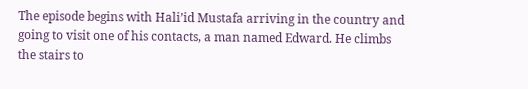The episode begins with Hali’id Mustafa arriving in the country and going to visit one of his contacts, a man named Edward. He climbs the stairs to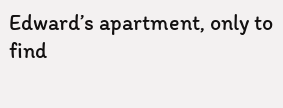Edward’s apartment, only to find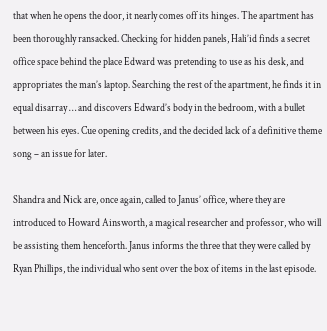that when he opens the door, it nearly comes off its hinges. The apartment has been thoroughly ransacked. Checking for hidden panels, Hali’id finds a secret office space behind the place Edward was pretending to use as his desk, and appropriates the man’s laptop. Searching the rest of the apartment, he finds it in equal disarray … and discovers Edward’s body in the bedroom, with a bullet between his eyes. Cue opening credits, and the decided lack of a definitive theme song – an issue for later.

Shandra and Nick are, once again, called to Janus’ office, where they are introduced to Howard Ainsworth, a magical researcher and professor, who will be assisting them henceforth. Janus informs the three that they were called by Ryan Phillips, the individual who sent over the box of items in the last episode.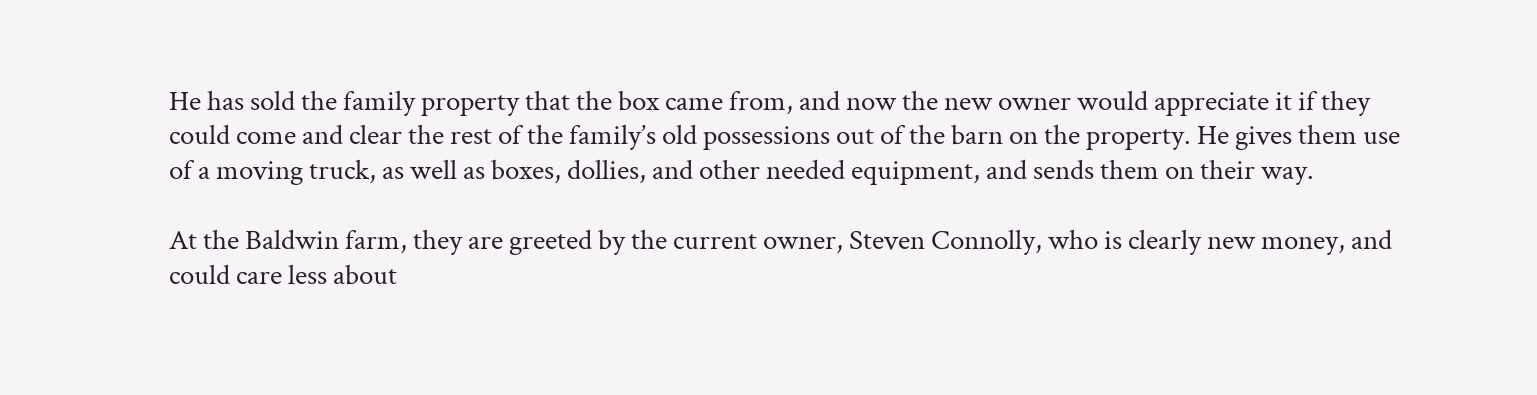He has sold the family property that the box came from, and now the new owner would appreciate it if they could come and clear the rest of the family’s old possessions out of the barn on the property. He gives them use of a moving truck, as well as boxes, dollies, and other needed equipment, and sends them on their way.

At the Baldwin farm, they are greeted by the current owner, Steven Connolly, who is clearly new money, and could care less about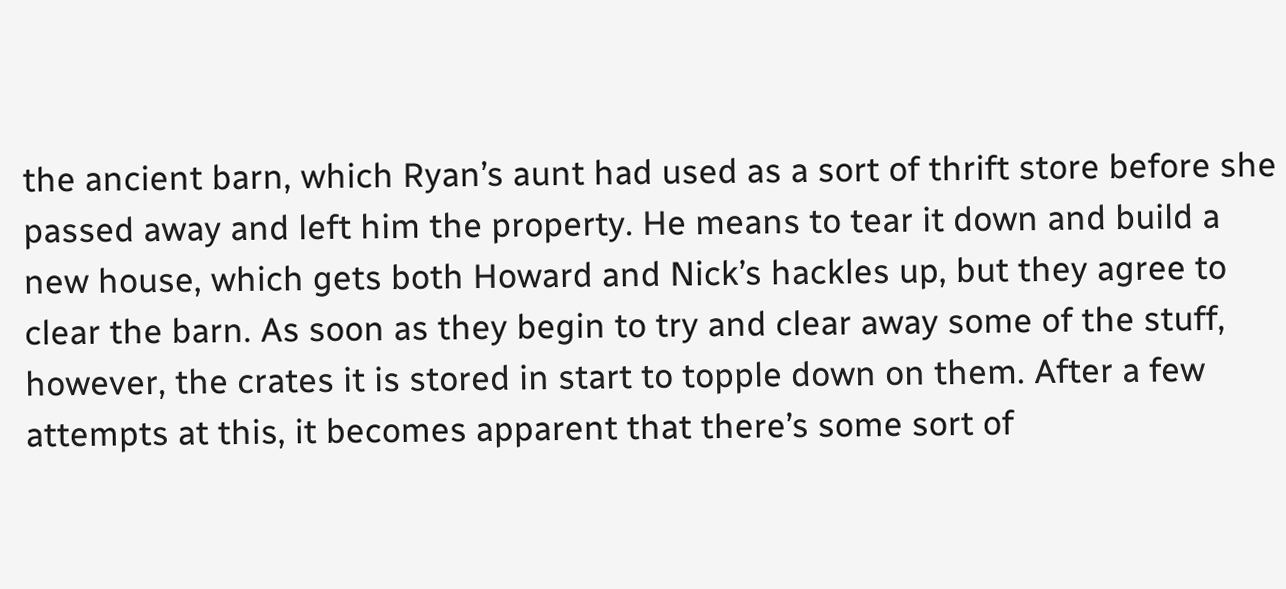the ancient barn, which Ryan’s aunt had used as a sort of thrift store before she passed away and left him the property. He means to tear it down and build a new house, which gets both Howard and Nick’s hackles up, but they agree to clear the barn. As soon as they begin to try and clear away some of the stuff, however, the crates it is stored in start to topple down on them. After a few attempts at this, it becomes apparent that there’s some sort of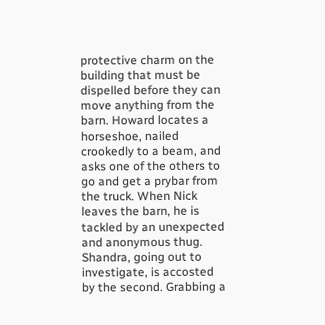protective charm on the building that must be dispelled before they can move anything from the barn. Howard locates a horseshoe, nailed crookedly to a beam, and asks one of the others to go and get a prybar from the truck. When Nick leaves the barn, he is tackled by an unexpected and anonymous thug. Shandra, going out to investigate, is accosted by the second. Grabbing a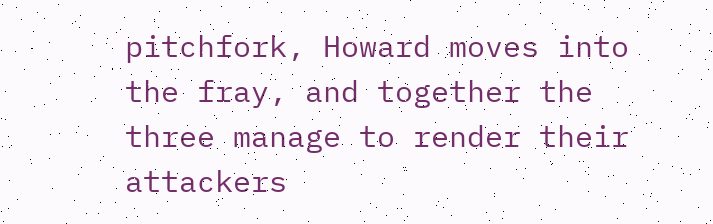pitchfork, Howard moves into the fray, and together the three manage to render their attackers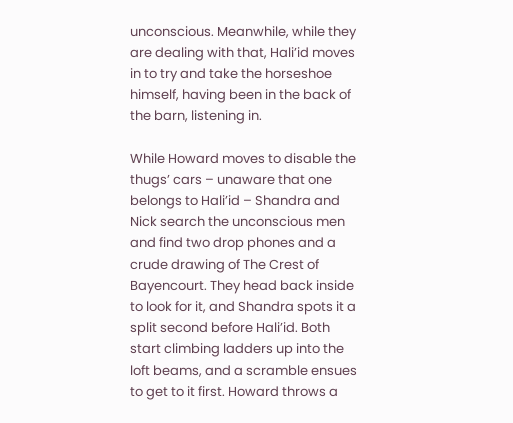unconscious. Meanwhile, while they are dealing with that, Hali’id moves in to try and take the horseshoe himself, having been in the back of the barn, listening in.

While Howard moves to disable the thugs’ cars – unaware that one belongs to Hali’id – Shandra and Nick search the unconscious men and find two drop phones and a crude drawing of The Crest of Bayencourt. They head back inside to look for it, and Shandra spots it a split second before Hali’id. Both start climbing ladders up into the loft beams, and a scramble ensues to get to it first. Howard throws a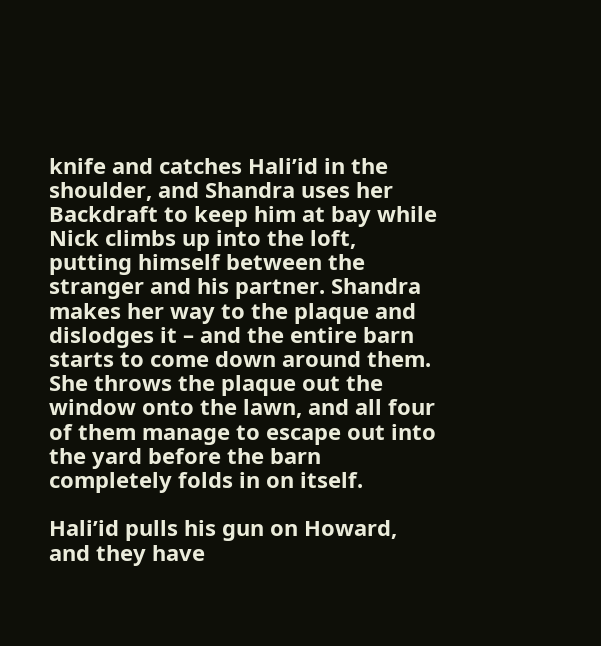knife and catches Hali’id in the shoulder, and Shandra uses her Backdraft to keep him at bay while Nick climbs up into the loft, putting himself between the stranger and his partner. Shandra makes her way to the plaque and dislodges it – and the entire barn starts to come down around them. She throws the plaque out the window onto the lawn, and all four of them manage to escape out into the yard before the barn completely folds in on itself.

Hali’id pulls his gun on Howard, and they have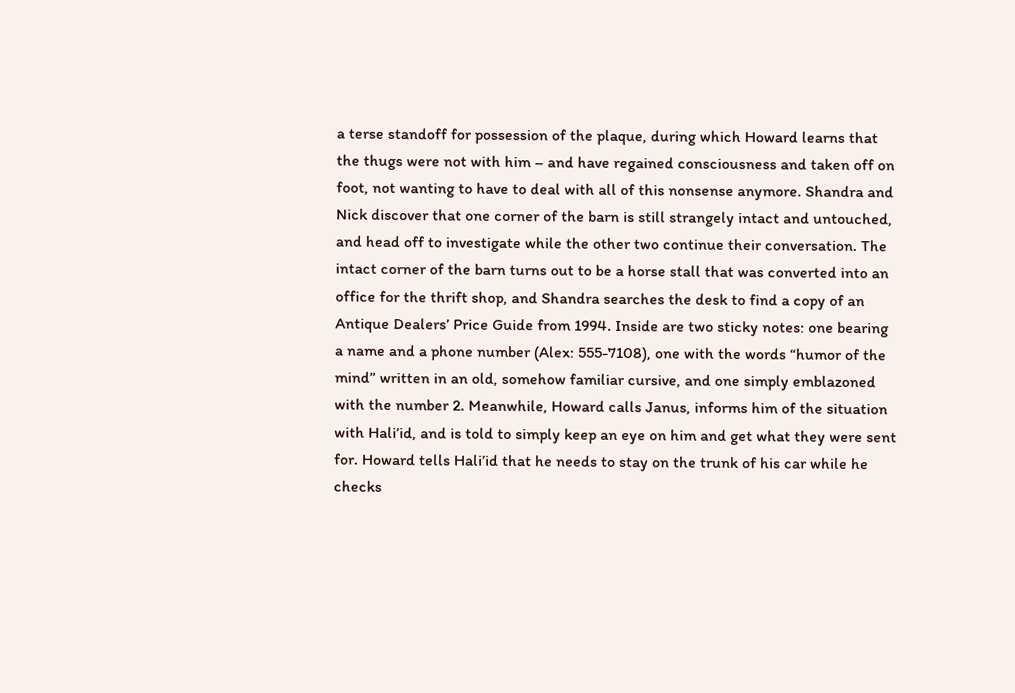a terse standoff for possession of the plaque, during which Howard learns that the thugs were not with him – and have regained consciousness and taken off on foot, not wanting to have to deal with all of this nonsense anymore. Shandra and Nick discover that one corner of the barn is still strangely intact and untouched, and head off to investigate while the other two continue their conversation. The intact corner of the barn turns out to be a horse stall that was converted into an office for the thrift shop, and Shandra searches the desk to find a copy of an Antique Dealers’ Price Guide from 1994. Inside are two sticky notes: one bearing a name and a phone number (Alex: 555-7108), one with the words “humor of the mind” written in an old, somehow familiar cursive, and one simply emblazoned with the number 2. Meanwhile, Howard calls Janus, informs him of the situation with Hali’id, and is told to simply keep an eye on him and get what they were sent for. Howard tells Hali’id that he needs to stay on the trunk of his car while he checks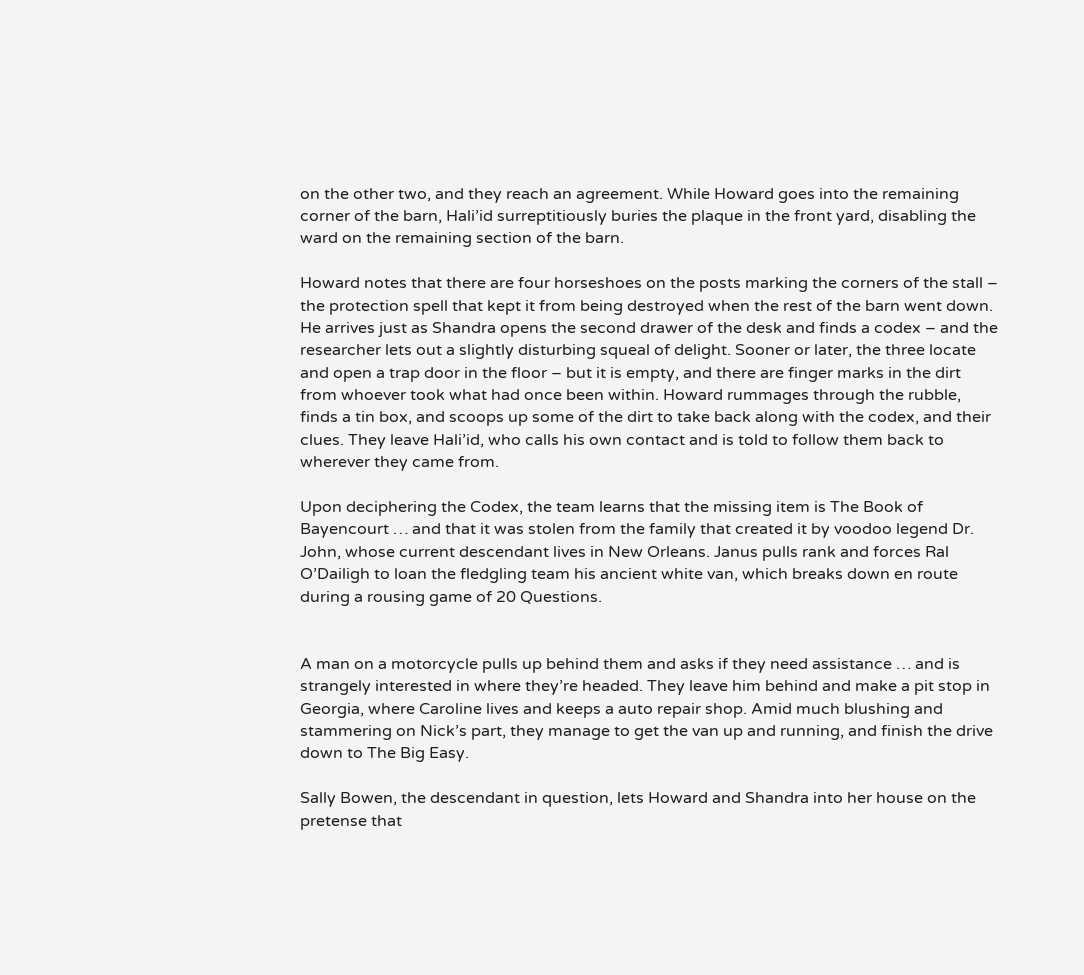on the other two, and they reach an agreement. While Howard goes into the remaining corner of the barn, Hali’id surreptitiously buries the plaque in the front yard, disabling the ward on the remaining section of the barn.

Howard notes that there are four horseshoes on the posts marking the corners of the stall – the protection spell that kept it from being destroyed when the rest of the barn went down. He arrives just as Shandra opens the second drawer of the desk and finds a codex – and the researcher lets out a slightly disturbing squeal of delight. Sooner or later, the three locate and open a trap door in the floor – but it is empty, and there are finger marks in the dirt from whoever took what had once been within. Howard rummages through the rubble, finds a tin box, and scoops up some of the dirt to take back along with the codex, and their clues. They leave Hali’id, who calls his own contact and is told to follow them back to wherever they came from.

Upon deciphering the Codex, the team learns that the missing item is The Book of Bayencourt … and that it was stolen from the family that created it by voodoo legend Dr. John, whose current descendant lives in New Orleans. Janus pulls rank and forces Ral O’Dailigh to loan the fledgling team his ancient white van, which breaks down en route during a rousing game of 20 Questions.


A man on a motorcycle pulls up behind them and asks if they need assistance … and is strangely interested in where they’re headed. They leave him behind and make a pit stop in Georgia, where Caroline lives and keeps a auto repair shop. Amid much blushing and stammering on Nick’s part, they manage to get the van up and running, and finish the drive down to The Big Easy.

Sally Bowen, the descendant in question, lets Howard and Shandra into her house on the pretense that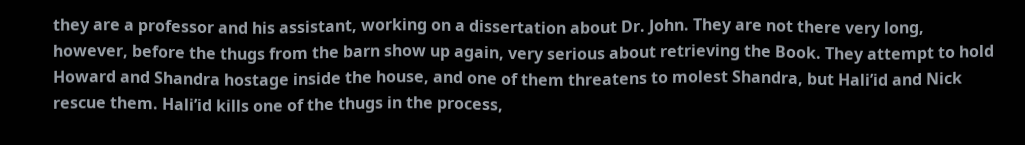they are a professor and his assistant, working on a dissertation about Dr. John. They are not there very long, however, before the thugs from the barn show up again, very serious about retrieving the Book. They attempt to hold Howard and Shandra hostage inside the house, and one of them threatens to molest Shandra, but Hali’id and Nick rescue them. Hali’id kills one of the thugs in the process,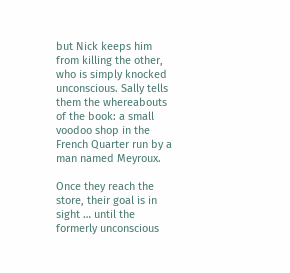but Nick keeps him from killing the other, who is simply knocked unconscious. Sally tells them the whereabouts of the book: a small voodoo shop in the French Quarter run by a man named Meyroux.

Once they reach the store, their goal is in sight … until the formerly unconscious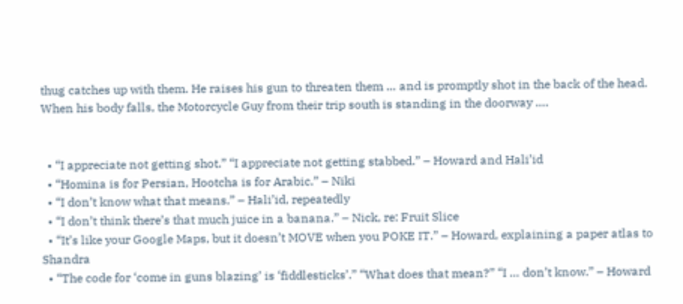thug catches up with them. He raises his gun to threaten them … and is promptly shot in the back of the head. When his body falls, the Motorcycle Guy from their trip south is standing in the doorway ….


  • “I appreciate not getting shot.” “I appreciate not getting stabbed.” – Howard and Hali’id
  • “Homina is for Persian, Hootcha is for Arabic.” – Niki
  • “I don’t know what that means.” – Hali’id, repeatedly
  • “I don’t think there’s that much juice in a banana.” – Nick, re: Fruit Slice
  • “It’s like your Google Maps, but it doesn’t MOVE when you POKE IT.” – Howard, explaining a paper atlas to Shandra
  • “The code for ‘come in guns blazing’ is ‘fiddlesticks’.” “What does that mean?” “I … don’t know.” – Howard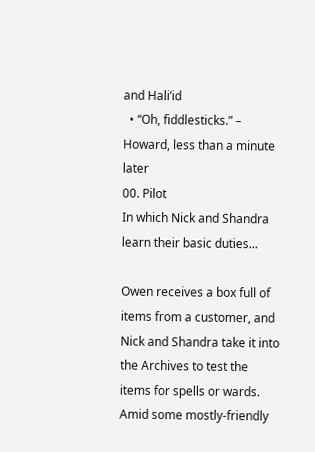and Hali’id
  • “Oh, fiddlesticks.” – Howard, less than a minute later
00. Pilot
In which Nick and Shandra learn their basic duties...

Owen receives a box full of items from a customer, and Nick and Shandra take it into the Archives to test the items for spells or wards. Amid some mostly-friendly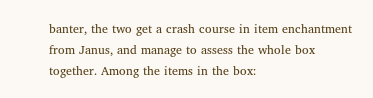banter, the two get a crash course in item enchantment from Janus, and manage to assess the whole box together. Among the items in the box: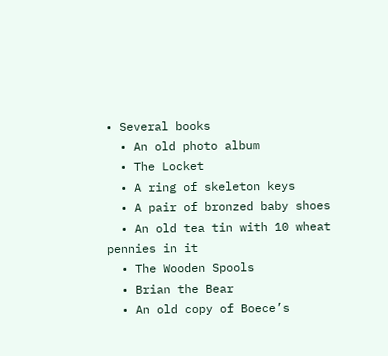• Several books
  • An old photo album
  • The Locket
  • A ring of skeleton keys
  • A pair of bronzed baby shoes
  • An old tea tin with 10 wheat pennies in it
  • The Wooden Spools
  • Brian the Bear
  • An old copy of Boece’s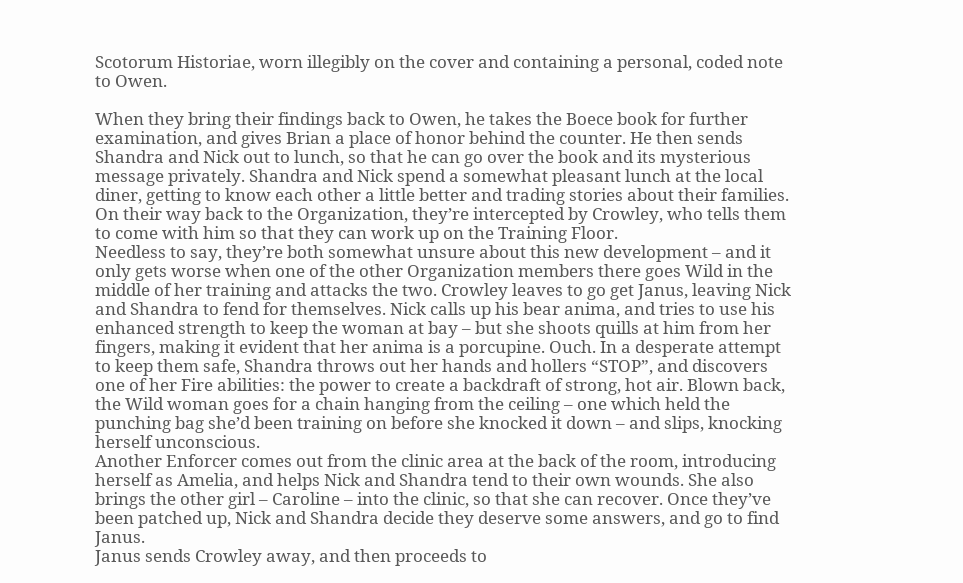Scotorum Historiae, worn illegibly on the cover and containing a personal, coded note to Owen.

When they bring their findings back to Owen, he takes the Boece book for further examination, and gives Brian a place of honor behind the counter. He then sends Shandra and Nick out to lunch, so that he can go over the book and its mysterious message privately. Shandra and Nick spend a somewhat pleasant lunch at the local diner, getting to know each other a little better and trading stories about their families. On their way back to the Organization, they’re intercepted by Crowley, who tells them to come with him so that they can work up on the Training Floor.
Needless to say, they’re both somewhat unsure about this new development – and it only gets worse when one of the other Organization members there goes Wild in the middle of her training and attacks the two. Crowley leaves to go get Janus, leaving Nick and Shandra to fend for themselves. Nick calls up his bear anima, and tries to use his enhanced strength to keep the woman at bay – but she shoots quills at him from her fingers, making it evident that her anima is a porcupine. Ouch. In a desperate attempt to keep them safe, Shandra throws out her hands and hollers “STOP”, and discovers one of her Fire abilities: the power to create a backdraft of strong, hot air. Blown back, the Wild woman goes for a chain hanging from the ceiling – one which held the punching bag she’d been training on before she knocked it down – and slips, knocking herself unconscious.
Another Enforcer comes out from the clinic area at the back of the room, introducing herself as Amelia, and helps Nick and Shandra tend to their own wounds. She also brings the other girl – Caroline – into the clinic, so that she can recover. Once they’ve been patched up, Nick and Shandra decide they deserve some answers, and go to find Janus.
Janus sends Crowley away, and then proceeds to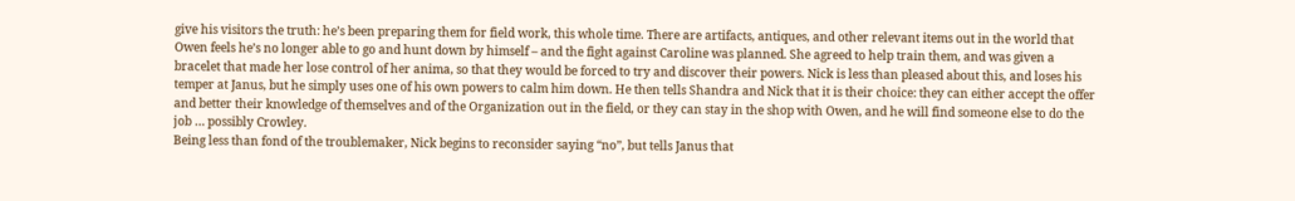give his visitors the truth: he’s been preparing them for field work, this whole time. There are artifacts, antiques, and other relevant items out in the world that Owen feels he’s no longer able to go and hunt down by himself – and the fight against Caroline was planned. She agreed to help train them, and was given a bracelet that made her lose control of her anima, so that they would be forced to try and discover their powers. Nick is less than pleased about this, and loses his temper at Janus, but he simply uses one of his own powers to calm him down. He then tells Shandra and Nick that it is their choice: they can either accept the offer and better their knowledge of themselves and of the Organization out in the field, or they can stay in the shop with Owen, and he will find someone else to do the job … possibly Crowley.
Being less than fond of the troublemaker, Nick begins to reconsider saying “no”, but tells Janus that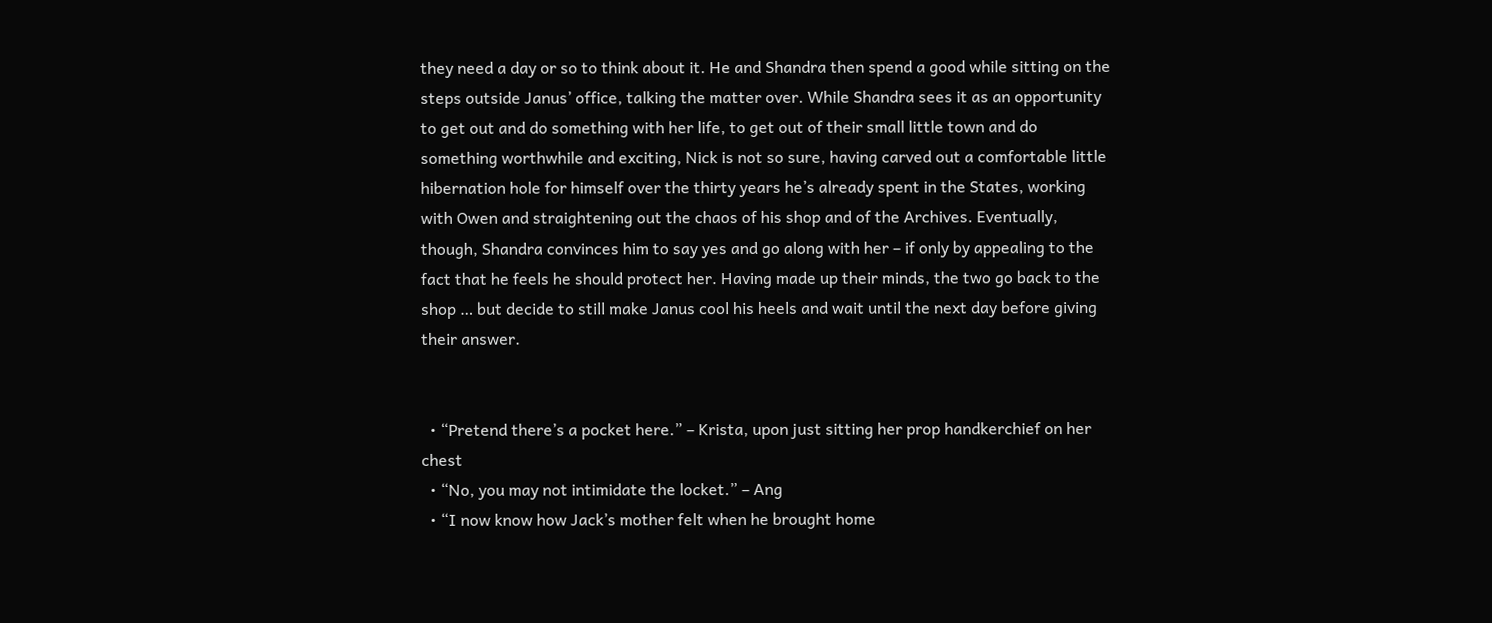they need a day or so to think about it. He and Shandra then spend a good while sitting on the steps outside Janus’ office, talking the matter over. While Shandra sees it as an opportunity to get out and do something with her life, to get out of their small little town and do something worthwhile and exciting, Nick is not so sure, having carved out a comfortable little hibernation hole for himself over the thirty years he’s already spent in the States, working with Owen and straightening out the chaos of his shop and of the Archives. Eventually, though, Shandra convinces him to say yes and go along with her – if only by appealing to the fact that he feels he should protect her. Having made up their minds, the two go back to the shop … but decide to still make Janus cool his heels and wait until the next day before giving their answer.


  • “Pretend there’s a pocket here.” – Krista, upon just sitting her prop handkerchief on her chest
  • “No, you may not intimidate the locket.” – Ang
  • “I now know how Jack’s mother felt when he brought home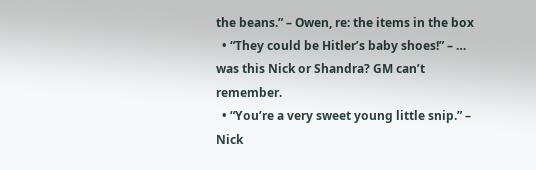the beans.” – Owen, re: the items in the box
  • “They could be Hitler’s baby shoes!” – … was this Nick or Shandra? GM can’t remember.
  • “You’re a very sweet young little snip.” – Nick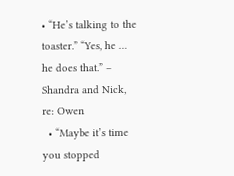• “He’s talking to the toaster.” “Yes, he … he does that.” – Shandra and Nick, re: Owen
  • “Maybe it’s time you stopped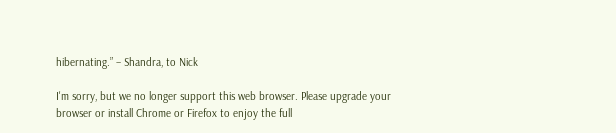hibernating.” – Shandra, to Nick

I'm sorry, but we no longer support this web browser. Please upgrade your browser or install Chrome or Firefox to enjoy the full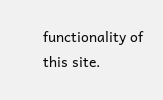functionality of this site.